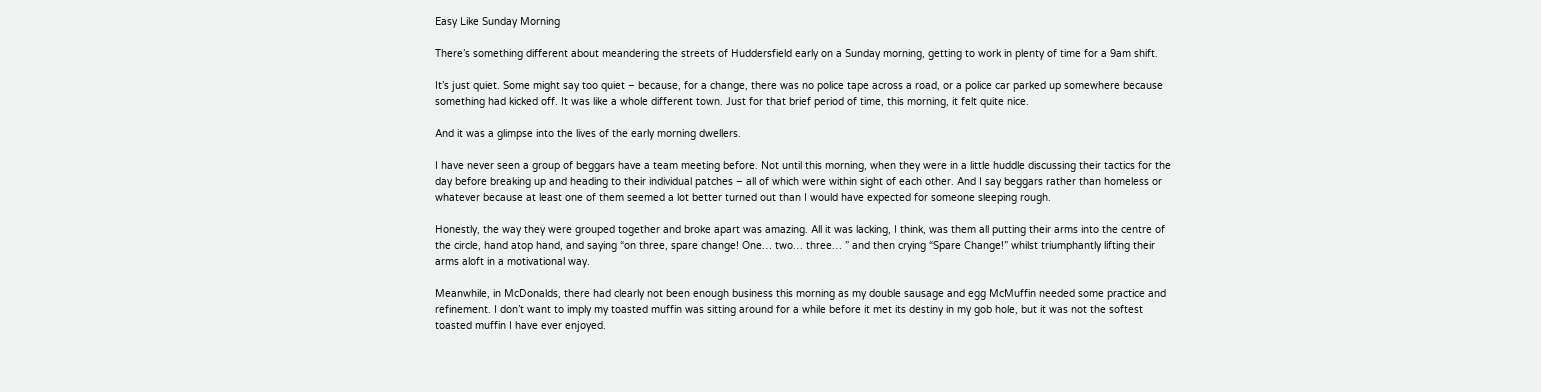Easy Like Sunday Morning

There’s something different about meandering the streets of Huddersfield early on a Sunday morning, getting to work in plenty of time for a 9am shift.

It’s just quiet. Some might say too quiet – because, for a change, there was no police tape across a road, or a police car parked up somewhere because something had kicked off. It was like a whole different town. Just for that brief period of time, this morning, it felt quite nice.

And it was a glimpse into the lives of the early morning dwellers.

I have never seen a group of beggars have a team meeting before. Not until this morning, when they were in a little huddle discussing their tactics for the day before breaking up and heading to their individual patches – all of which were within sight of each other. And I say beggars rather than homeless or whatever because at least one of them seemed a lot better turned out than I would have expected for someone sleeping rough.

Honestly, the way they were grouped together and broke apart was amazing. All it was lacking, I think, was them all putting their arms into the centre of the circle, hand atop hand, and saying “on three, spare change! One… two… three… ” and then crying “Spare Change!” whilst triumphantly lifting their arms aloft in a motivational way.

Meanwhile, in McDonalds, there had clearly not been enough business this morning as my double sausage and egg McMuffin needed some practice and refinement. I don’t want to imply my toasted muffin was sitting around for a while before it met its destiny in my gob hole, but it was not the softest toasted muffin I have ever enjoyed.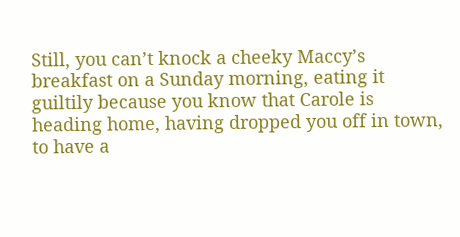Still, you can’t knock a cheeky Maccy’s breakfast on a Sunday morning, eating it guiltily because you know that Carole is heading home, having dropped you off in town, to have a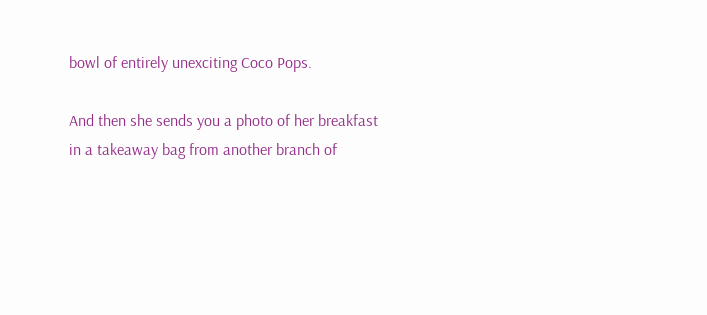bowl of entirely unexciting Coco Pops.

And then she sends you a photo of her breakfast in a takeaway bag from another branch of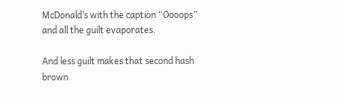McDonald’s with the caption “Oooops” and all the guilt evaporates.

And less guilt makes that second hash brown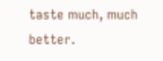taste much, much better.